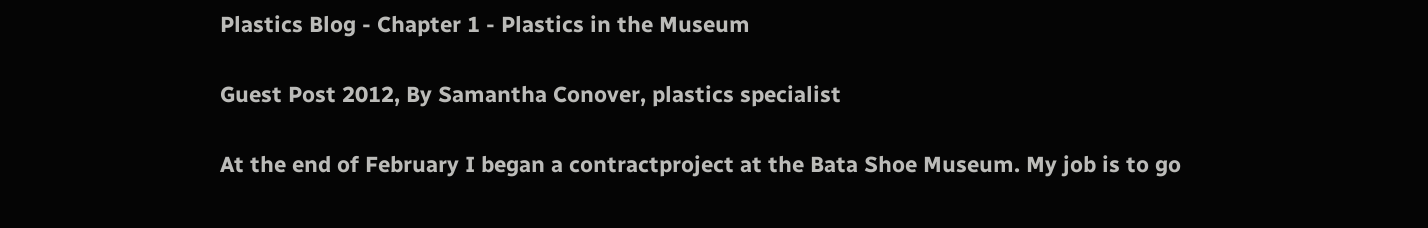Plastics Blog - Chapter 1 - Plastics in the Museum

Guest Post 2012, By Samantha Conover, plastics specialist

At the end of February I began a contractproject at the Bata Shoe Museum. My job is to go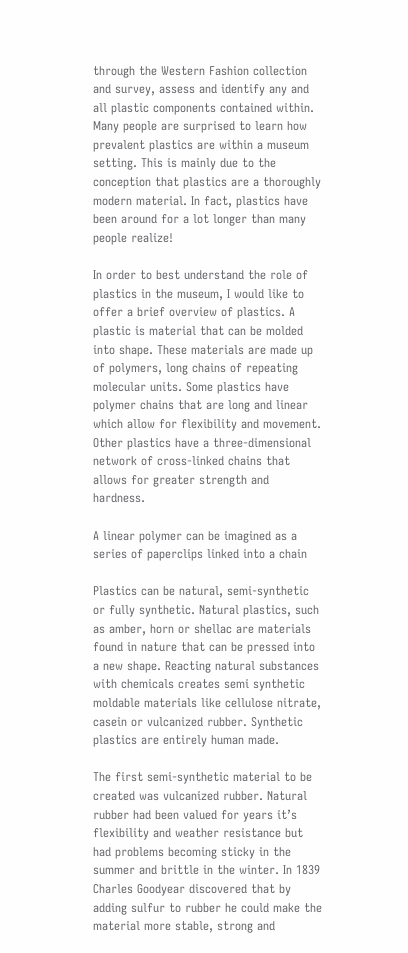through the Western Fashion collection and survey, assess and identify any and all plastic components contained within. Many people are surprised to learn how prevalent plastics are within a museum setting. This is mainly due to the conception that plastics are a thoroughly modern material. In fact, plastics have been around for a lot longer than many people realize!

In order to best understand the role of plastics in the museum, I would like to offer a brief overview of plastics. A plastic is material that can be molded into shape. These materials are made up of polymers, long chains of repeating molecular units. Some plastics have polymer chains that are long and linear which allow for flexibility and movement. Other plastics have a three-dimensional network of cross-linked chains that allows for greater strength and hardness.

A linear polymer can be imagined as a series of paperclips linked into a chain

Plastics can be natural, semi-synthetic or fully synthetic. Natural plastics, such as amber, horn or shellac are materials found in nature that can be pressed into a new shape. Reacting natural substances with chemicals creates semi synthetic moldable materials like cellulose nitrate, casein or vulcanized rubber. Synthetic plastics are entirely human made.

The first semi-synthetic material to be created was vulcanized rubber. Natural rubber had been valued for years it’s flexibility and weather resistance but had problems becoming sticky in the summer and brittle in the winter. In 1839 Charles Goodyear discovered that by adding sulfur to rubber he could make the material more stable, strong and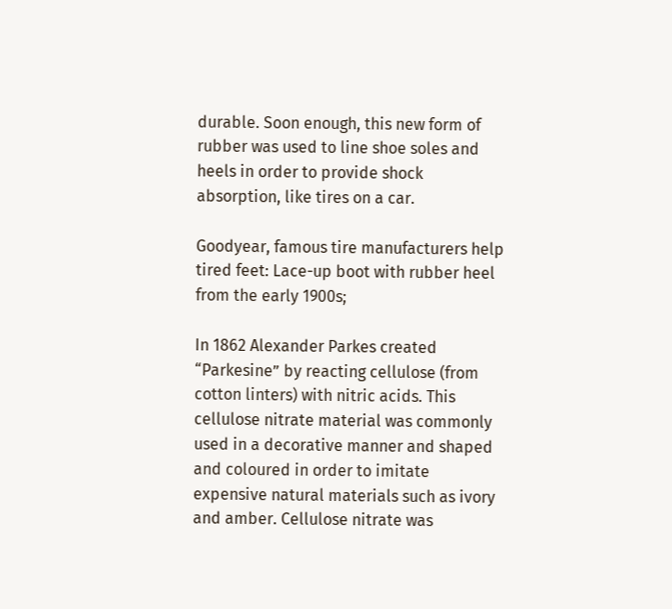durable. Soon enough, this new form of rubber was used to line shoe soles and heels in order to provide shock absorption, like tires on a car.

Goodyear, famous tire manufacturers help tired feet: Lace-up boot with rubber heel from the early 1900s;

In 1862 Alexander Parkes created “Parkesine” by reacting cellulose (from cotton linters) with nitric acids. This cellulose nitrate material was commonly used in a decorative manner and shaped and coloured in order to imitate expensive natural materials such as ivory and amber. Cellulose nitrate was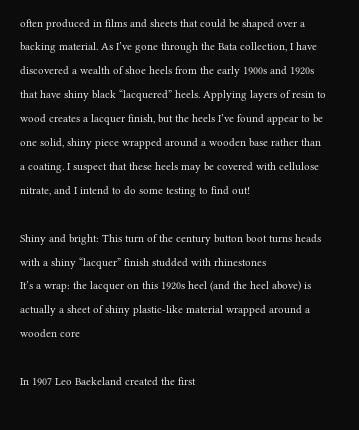often produced in films and sheets that could be shaped over a backing material. As I’ve gone through the Bata collection, I have discovered a wealth of shoe heels from the early 1900s and 1920s that have shiny black “lacquered” heels. Applying layers of resin to wood creates a lacquer finish, but the heels I’ve found appear to be one solid, shiny piece wrapped around a wooden base rather than a coating. I suspect that these heels may be covered with cellulose nitrate, and I intend to do some testing to find out!

Shiny and bright: This turn of the century button boot turns heads with a shiny “lacquer” finish studded with rhinestones
It’s a wrap: the lacquer on this 1920s heel (and the heel above) is actually a sheet of shiny plastic-like material wrapped around a wooden core

In 1907 Leo Baekeland created the first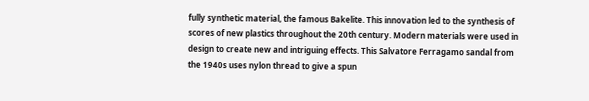fully synthetic material, the famous Bakelite. This innovation led to the synthesis of scores of new plastics throughout the 20th century. Modern materials were used in design to create new and intriguing effects. This Salvatore Ferragamo sandal from the 1940s uses nylon thread to give a spun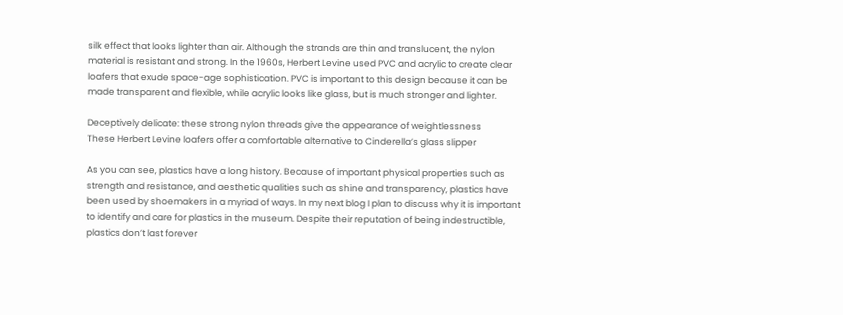silk effect that looks lighter than air. Although the strands are thin and translucent, the nylon material is resistant and strong. In the 1960s, Herbert Levine used PVC and acrylic to create clear loafers that exude space-age sophistication. PVC is important to this design because it can be made transparent and flexible, while acrylic looks like glass, but is much stronger and lighter.

Deceptively delicate: these strong nylon threads give the appearance of weightlessness
These Herbert Levine loafers offer a comfortable alternative to Cinderella’s glass slipper

As you can see, plastics have a long history. Because of important physical properties such as strength and resistance, and aesthetic qualities such as shine and transparency, plastics have been used by shoemakers in a myriad of ways. In my next blog I plan to discuss why it is important to identify and care for plastics in the museum. Despite their reputation of being indestructible, plastics don’t last forever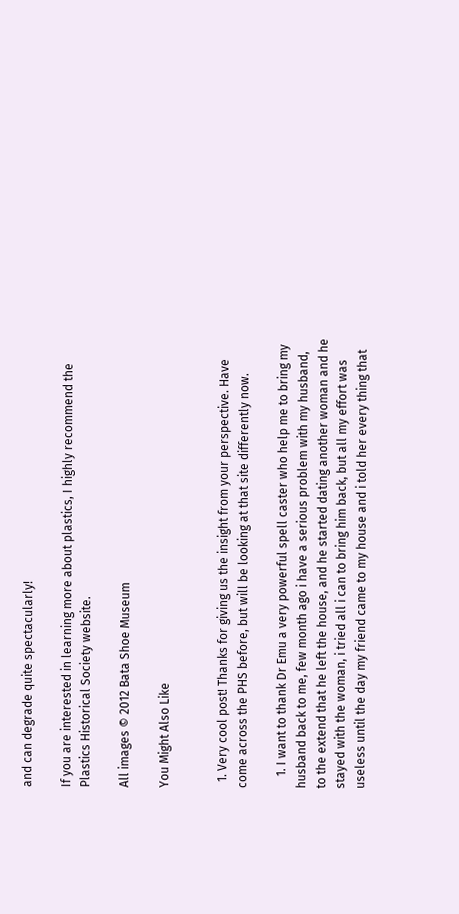and can degrade quite spectacularly!

If you are interested in learning more about plastics, I highly recommend the Plastics Historical Society website.

All images © 2012 Bata Shoe Museum

You Might Also Like


  1. Very cool post! Thanks for giving us the insight from your perspective. Have come across the PHS before, but will be looking at that site differently now.

    1. I want to thank Dr Emu a very powerful spell caster who help me to bring my husband back to me, few month ago i have a serious problem with my husband, to the extend that he left the house, and he started dating another woman and he stayed with the woman, i tried all i can to bring him back, but all my effort was useless until the day my friend came to my house and i told her every thing that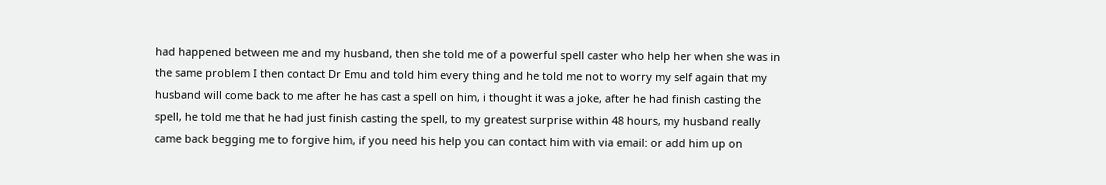had happened between me and my husband, then she told me of a powerful spell caster who help her when she was in the same problem I then contact Dr Emu and told him every thing and he told me not to worry my self again that my husband will come back to me after he has cast a spell on him, i thought it was a joke, after he had finish casting the spell, he told me that he had just finish casting the spell, to my greatest surprise within 48 hours, my husband really came back begging me to forgive him, if you need his help you can contact him with via email: or add him up on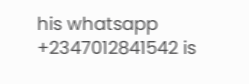his whatsapp +2347012841542 is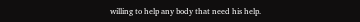willing to help any body that need his help.